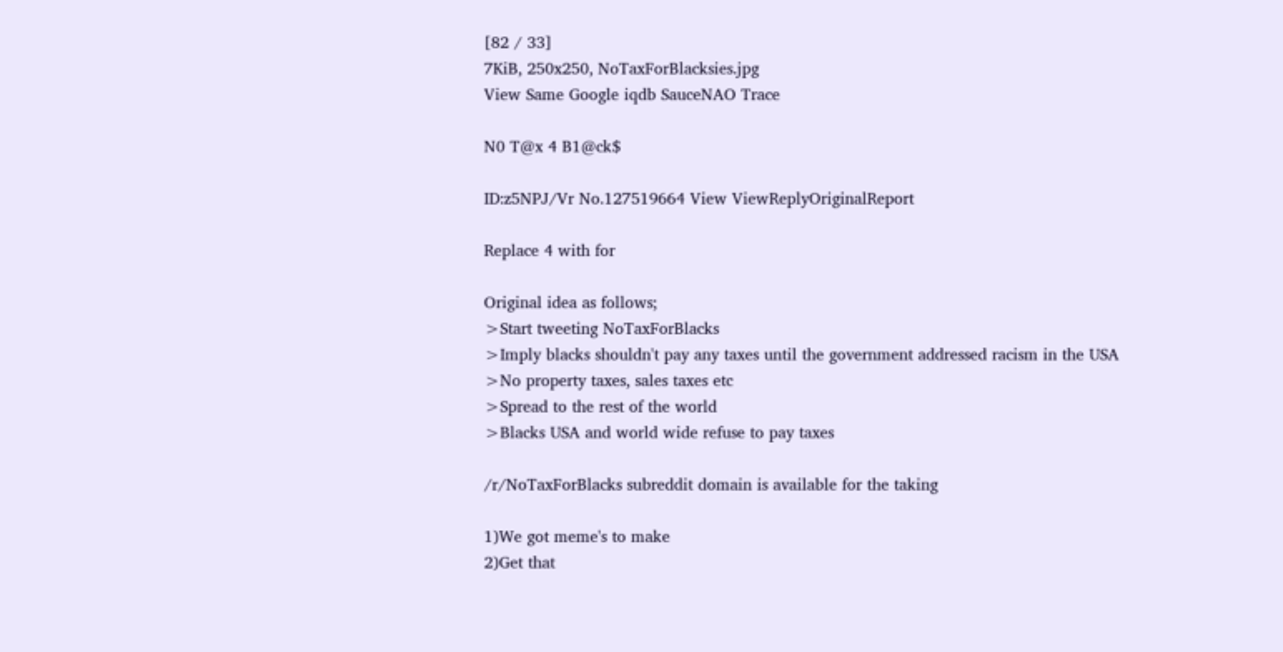[82 / 33]
7KiB, 250x250, NoTaxForBlacksies.jpg
View Same Google iqdb SauceNAO Trace

N0 T@x 4 B1@ck$

ID:z5NPJ/Vr No.127519664 View ViewReplyOriginalReport

Replace 4 with for

Original idea as follows;
>Start tweeting NoTaxForBlacks
>Imply blacks shouldn't pay any taxes until the government addressed racism in the USA
>No property taxes, sales taxes etc
>Spread to the rest of the world
>Blacks USA and world wide refuse to pay taxes

/r/NoTaxForBlacks subreddit domain is available for the taking

1)We got meme's to make
2)Get that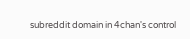subreddit domain in 4chan's control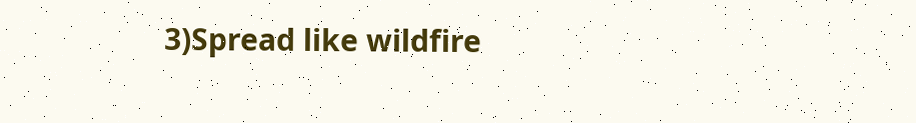3)Spread like wildfire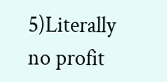5)Literally no profit